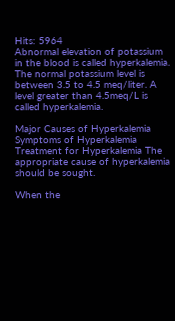Hits: 5964
Abnormal elevation of potassium in the blood is called hyperkalemia. The normal potassium level is between 3.5 to 4.5 meq/liter. A level greater than 4.5meq/L is called hyperkalemia.

Major Causes of Hyperkalemia Symptoms of Hyperkalemia Treatment for Hyperkalemia The appropriate cause of hyperkalemia should be sought.

When the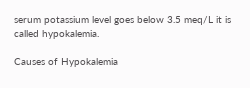serum potassium level goes below 3.5 meq/L it is called hypokalemia.

Causes of Hypokalemia